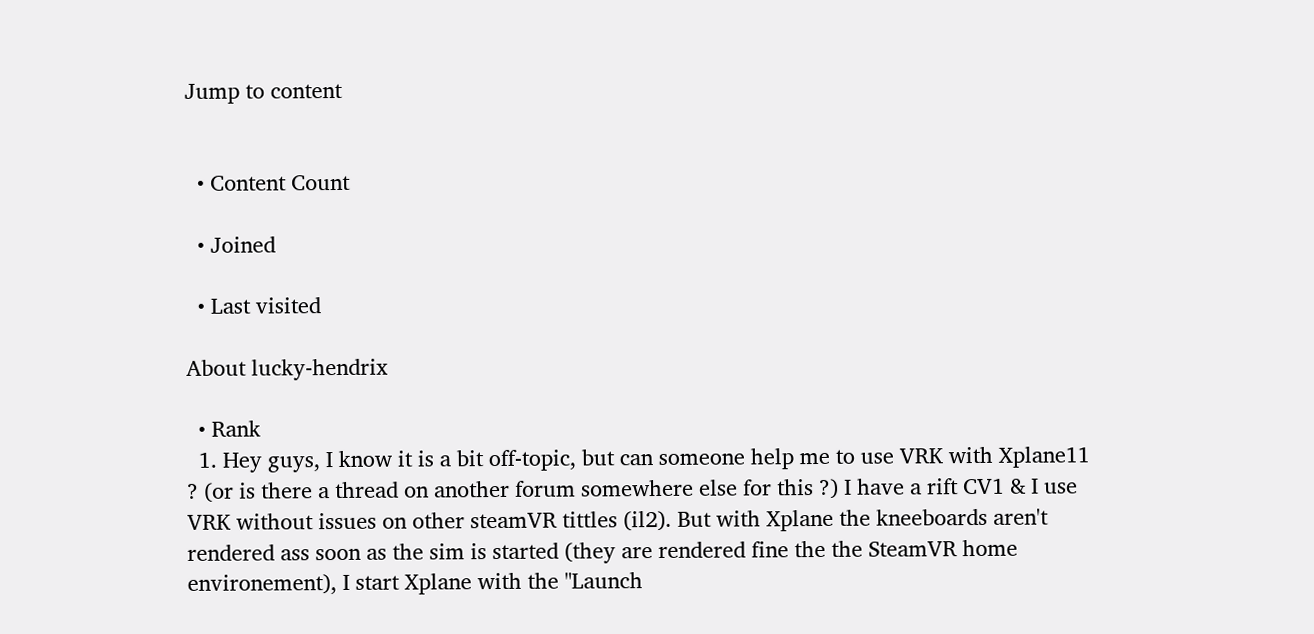Jump to content


  • Content Count

  • Joined

  • Last visited

About lucky-hendrix

  • Rank
  1. Hey guys, I know it is a bit off-topic, but can someone help me to use VRK with Xplane11 ? (or is there a thread on another forum somewhere else for this ?) I have a rift CV1 & I use VRK without issues on other steamVR tittles (il2). But with Xplane the kneeboards aren't rendered ass soon as the sim is started (they are rendered fine the the SteamVR home environement), I start Xplane with the "Launch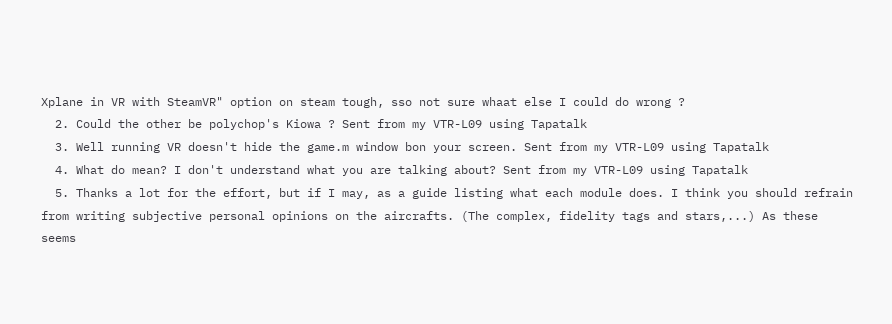Xplane in VR with SteamVR" option on steam tough, sso not sure whaat else I could do wrong ?
  2. Could the other be polychop's Kiowa ? Sent from my VTR-L09 using Tapatalk
  3. Well running VR doesn't hide the game.m window bon your screen. Sent from my VTR-L09 using Tapatalk
  4. What do mean? I don't understand what you are talking about? Sent from my VTR-L09 using Tapatalk
  5. Thanks a lot for the effort, but if I may, as a guide listing what each module does. I think you should refrain from writing subjective personal opinions on the aircrafts. (The complex, fidelity tags and stars,...) As these seems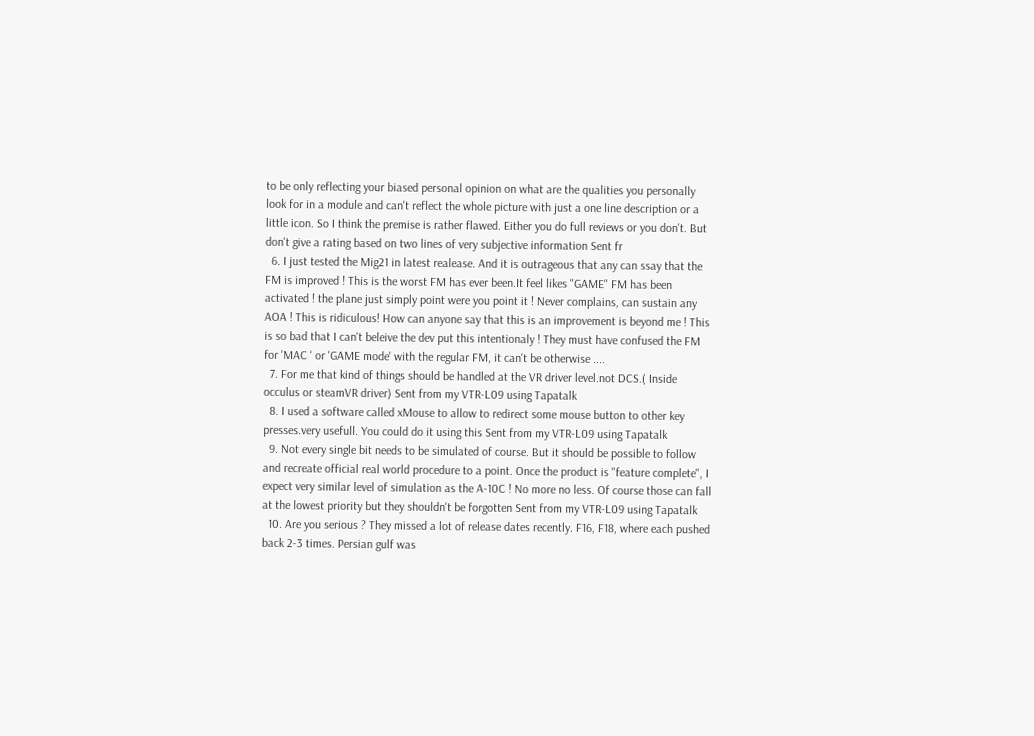to be only reflecting your biased personal opinion on what are the qualities you personally look for in a module and can't reflect the whole picture with just a one line description or a little icon. So I think the premise is rather flawed. Either you do full reviews or you don't. But don't give a rating based on two lines of very subjective information Sent fr
  6. I just tested the Mig21 in latest realease. And it is outrageous that any can ssay that the FM is improved ! This is the worst FM has ever been.It feel likes "GAME" FM has been activated ! the plane just simply point were you point it ! Never complains, can sustain any AOA ! This is ridiculous! How can anyone say that this is an improvement is beyond me ! This is so bad that I can't beleive the dev put this intentionaly ! They must have confused the FM for 'MAC ' or 'GAME mode' with the regular FM, it can't be otherwise ....
  7. For me that kind of things should be handled at the VR driver level.not DCS.( Inside occulus or steamVR driver) Sent from my VTR-L09 using Tapatalk
  8. I used a software called xMouse to allow to redirect some mouse button to other key presses.very usefull. You could do it using this Sent from my VTR-L09 using Tapatalk
  9. Not every single bit needs to be simulated of course. But it should be possible to follow and recreate official real world procedure to a point. Once the product is "feature complete", I expect very similar level of simulation as the A-10C ! No more no less. Of course those can fall at the lowest priority but they shouldn't be forgotten Sent from my VTR-L09 using Tapatalk
  10. Are you serious ? They missed a lot of release dates recently. F16, F18, where each pushed back 2-3 times. Persian gulf was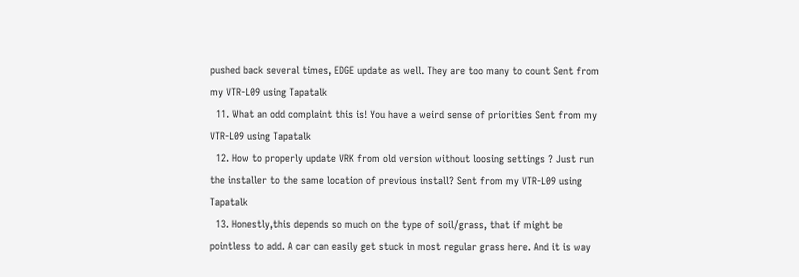pushed back several times, EDGE update as well. They are too many to count Sent from my VTR-L09 using Tapatalk
  11. What an odd complaint this is! You have a weird sense of priorities Sent from my VTR-L09 using Tapatalk
  12. How to properly update VRK from old version without loosing settings ? Just run the installer to the same location of previous install? Sent from my VTR-L09 using Tapatalk
  13. Honestly,this depends so much on the type of soil/grass, that if might be pointless to add. A car can easily get stuck in most regular grass here. And it is way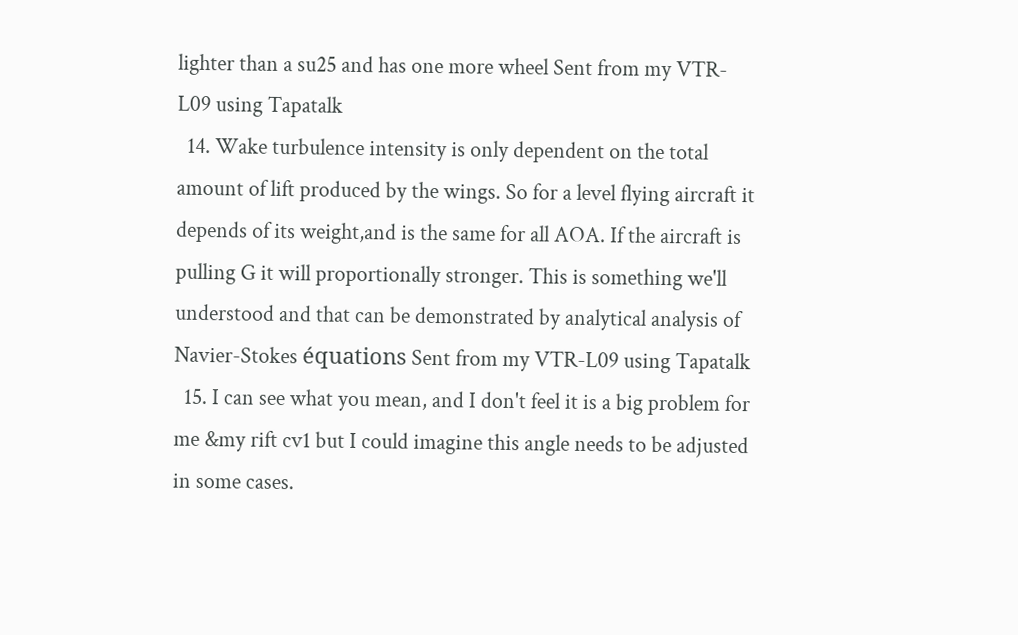lighter than a su25 and has one more wheel Sent from my VTR-L09 using Tapatalk
  14. Wake turbulence intensity is only dependent on the total amount of lift produced by the wings. So for a level flying aircraft it depends of its weight,and is the same for all AOA. If the aircraft is pulling G it will proportionally stronger. This is something we'll understood and that can be demonstrated by analytical analysis of Navier-Stokes équations Sent from my VTR-L09 using Tapatalk
  15. I can see what you mean, and I don't feel it is a big problem for me &my rift cv1 but I could imagine this angle needs to be adjusted in some cases.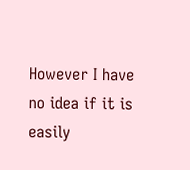However I have no idea if it is easily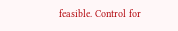feasible. Control for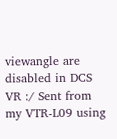viewangle are disabled in DCS VR :/ Sent from my VTR-L09 using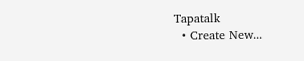Tapatalk
  • Create New...